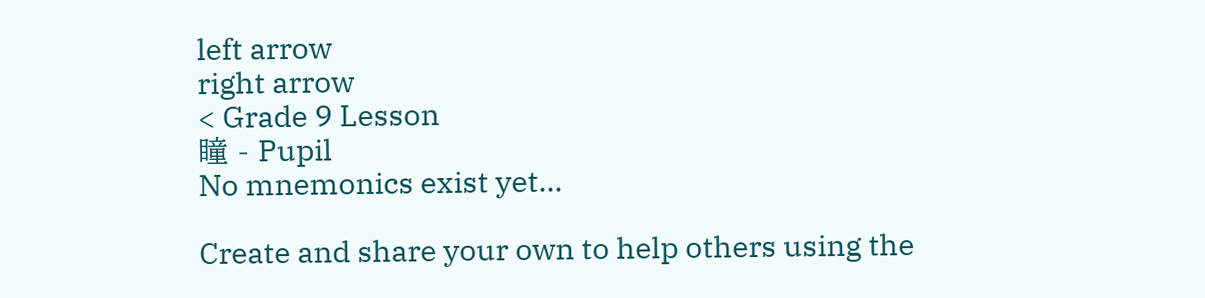left arrow
right arrow
< Grade 9 Lesson
瞳 - Pupil
No mnemonics exist yet...

Create and share your own to help others using the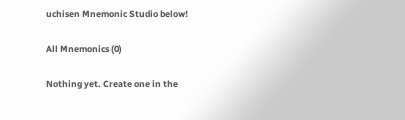uchisen Mnemonic Studio below!

All Mnemonics (0)

Nothing yet. Create one in the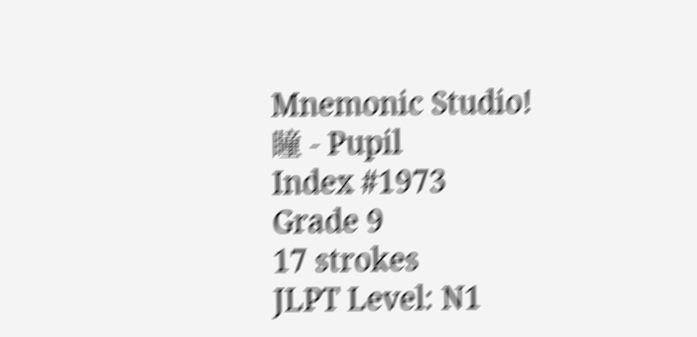Mnemonic Studio!
瞳 - Pupil
Index #1973
Grade 9
17 strokes
JLPT Level: N1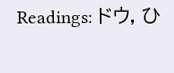Readings: ドウ, ひ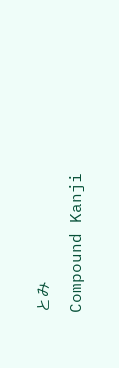とみ
Compound Kanji